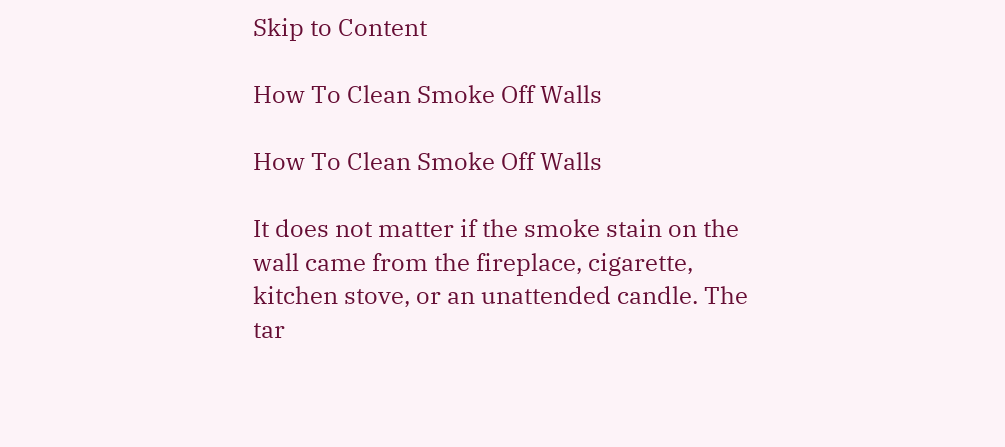Skip to Content

How To Clean Smoke Off Walls

How To Clean Smoke Off Walls

It does not matter if the smoke stain on the wall came from the fireplace, cigarette, kitchen stove, or an unattended candle. The tar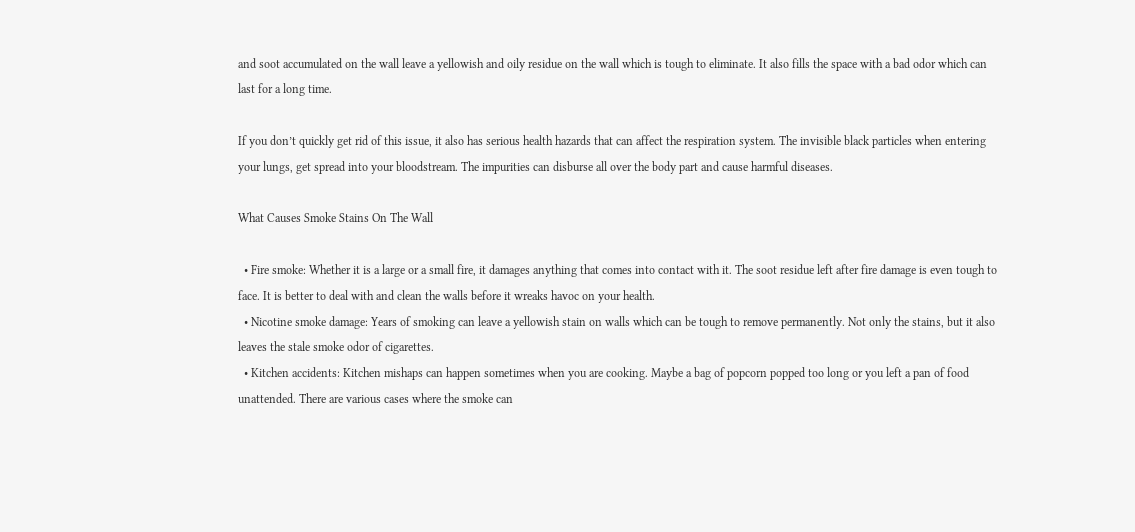and soot accumulated on the wall leave a yellowish and oily residue on the wall which is tough to eliminate. It also fills the space with a bad odor which can last for a long time.

If you don’t quickly get rid of this issue, it also has serious health hazards that can affect the respiration system. The invisible black particles when entering your lungs, get spread into your bloodstream. The impurities can disburse all over the body part and cause harmful diseases.

What Causes Smoke Stains On The Wall

  • Fire smoke: Whether it is a large or a small fire, it damages anything that comes into contact with it. The soot residue left after fire damage is even tough to face. It is better to deal with and clean the walls before it wreaks havoc on your health.
  • Nicotine smoke damage: Years of smoking can leave a yellowish stain on walls which can be tough to remove permanently. Not only the stains, but it also leaves the stale smoke odor of cigarettes.
  • Kitchen accidents: Kitchen mishaps can happen sometimes when you are cooking. Maybe a bag of popcorn popped too long or you left a pan of food unattended. There are various cases where the smoke can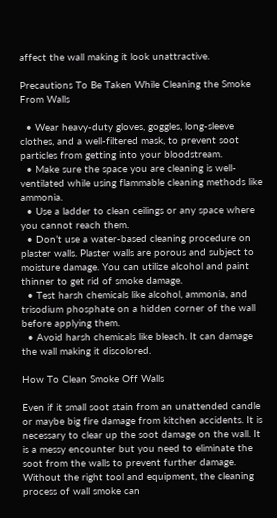affect the wall making it look unattractive.

Precautions To Be Taken While Cleaning the Smoke From Walls

  • Wear heavy-duty gloves, goggles, long-sleeve clothes, and a well-filtered mask, to prevent soot particles from getting into your bloodstream.
  • Make sure the space you are cleaning is well-ventilated while using flammable cleaning methods like ammonia.
  • Use a ladder to clean ceilings or any space where you cannot reach them.
  • Don’t use a water-based cleaning procedure on plaster walls. Plaster walls are porous and subject to moisture damage. You can utilize alcohol and paint thinner to get rid of smoke damage.
  • Test harsh chemicals like alcohol, ammonia, and trisodium phosphate on a hidden corner of the wall before applying them.
  • Avoid harsh chemicals like bleach. It can damage the wall making it discolored.

How To Clean Smoke Off Walls

Even if it small soot stain from an unattended candle or maybe big fire damage from kitchen accidents. It is necessary to clear up the soot damage on the wall. It is a messy encounter but you need to eliminate the soot from the walls to prevent further damage. Without the right tool and equipment, the cleaning process of wall smoke can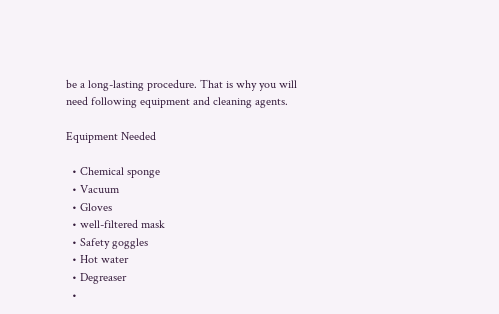be a long-lasting procedure. That is why you will need following equipment and cleaning agents.

Equipment Needed

  • Chemical sponge
  • Vacuum
  • Gloves
  • well-filtered mask
  • Safety goggles
  • Hot water
  • Degreaser
  •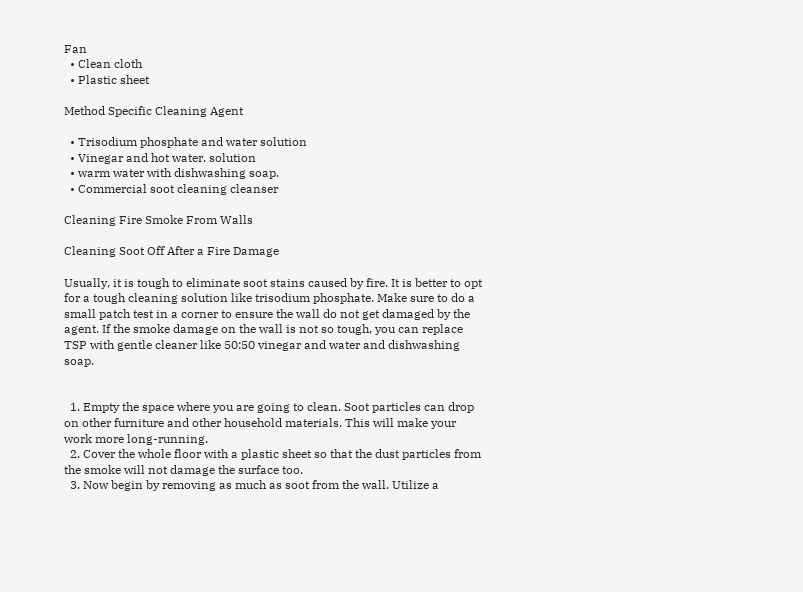Fan
  • Clean cloth
  • Plastic sheet

Method Specific Cleaning Agent

  • Trisodium phosphate and water solution
  • Vinegar and hot water. solution
  • warm water with dishwashing soap.
  • Commercial soot cleaning cleanser

Cleaning Fire Smoke From Walls

Cleaning Soot Off After a Fire Damage

Usually, it is tough to eliminate soot stains caused by fire. It is better to opt for a tough cleaning solution like trisodium phosphate. Make sure to do a small patch test in a corner to ensure the wall do not get damaged by the agent. If the smoke damage on the wall is not so tough, you can replace TSP with gentle cleaner like 50:50 vinegar and water and dishwashing soap.


  1. Empty the space where you are going to clean. Soot particles can drop on other furniture and other household materials. This will make your work more long-running.
  2. Cover the whole floor with a plastic sheet so that the dust particles from the smoke will not damage the surface too.
  3. Now begin by removing as much as soot from the wall. Utilize a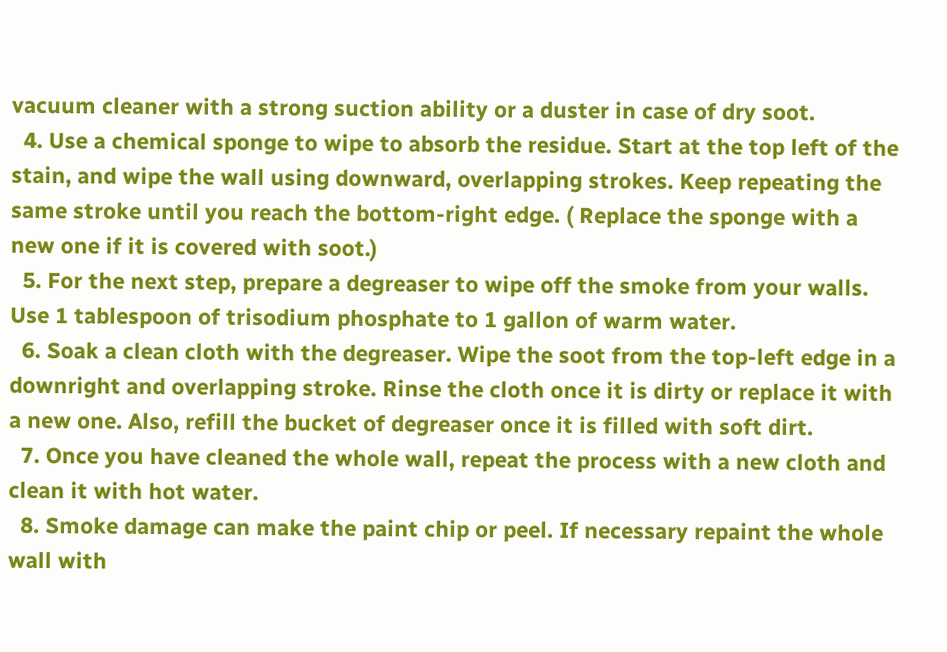vacuum cleaner with a strong suction ability or a duster in case of dry soot.
  4. Use a chemical sponge to wipe to absorb the residue. Start at the top left of the stain, and wipe the wall using downward, overlapping strokes. Keep repeating the same stroke until you reach the bottom-right edge. ( Replace the sponge with a new one if it is covered with soot.)
  5. For the next step, prepare a degreaser to wipe off the smoke from your walls. Use 1 tablespoon of trisodium phosphate to 1 gallon of warm water.
  6. Soak a clean cloth with the degreaser. Wipe the soot from the top-left edge in a downright and overlapping stroke. Rinse the cloth once it is dirty or replace it with a new one. Also, refill the bucket of degreaser once it is filled with soft dirt.
  7. Once you have cleaned the whole wall, repeat the process with a new cloth and clean it with hot water.
  8. Smoke damage can make the paint chip or peel. If necessary repaint the whole wall with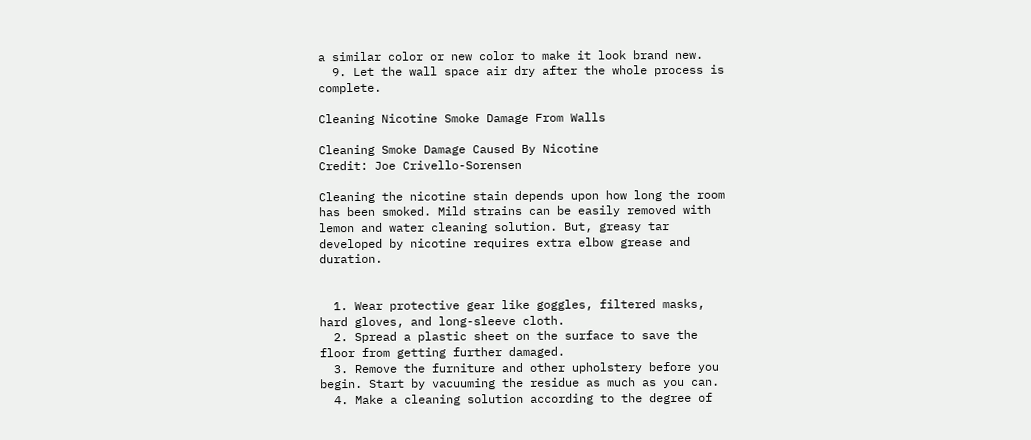a similar color or new color to make it look brand new.
  9. Let the wall space air dry after the whole process is complete.

Cleaning Nicotine Smoke Damage From Walls

Cleaning Smoke Damage Caused By Nicotine
Credit: Joe Crivello-Sorensen

Cleaning the nicotine stain depends upon how long the room has been smoked. Mild strains can be easily removed with lemon and water cleaning solution. But, greasy tar developed by nicotine requires extra elbow grease and duration.


  1. Wear protective gear like goggles, filtered masks, hard gloves, and long-sleeve cloth.
  2. Spread a plastic sheet on the surface to save the floor from getting further damaged.
  3. Remove the furniture and other upholstery before you begin. Start by vacuuming the residue as much as you can.
  4. Make a cleaning solution according to the degree of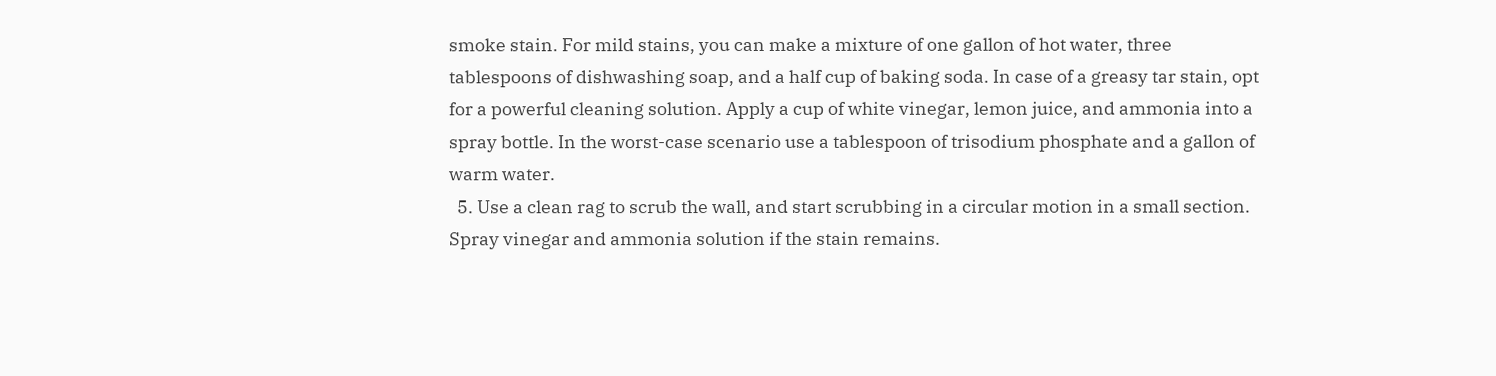smoke stain. For mild stains, you can make a mixture of one gallon of hot water, three tablespoons of dishwashing soap, and a half cup of baking soda. In case of a greasy tar stain, opt for a powerful cleaning solution. Apply a cup of white vinegar, lemon juice, and ammonia into a spray bottle. In the worst-case scenario use a tablespoon of trisodium phosphate and a gallon of warm water.
  5. Use a clean rag to scrub the wall, and start scrubbing in a circular motion in a small section. Spray vinegar and ammonia solution if the stain remains.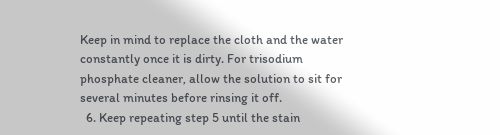Keep in mind to replace the cloth and the water constantly once it is dirty. For trisodium phosphate cleaner, allow the solution to sit for several minutes before rinsing it off.
  6. Keep repeating step 5 until the stain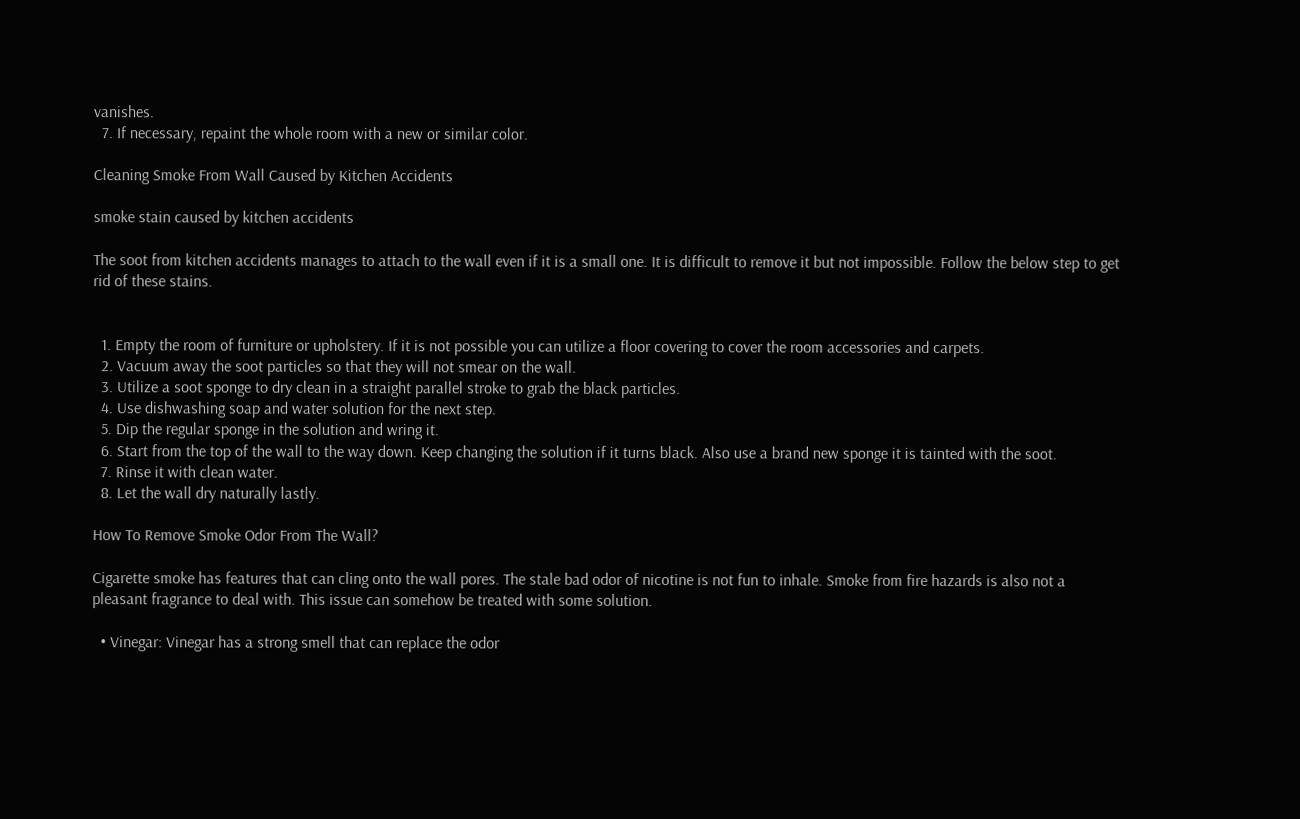vanishes.
  7. If necessary, repaint the whole room with a new or similar color.

Cleaning Smoke From Wall Caused by Kitchen Accidents

smoke stain caused by kitchen accidents

The soot from kitchen accidents manages to attach to the wall even if it is a small one. It is difficult to remove it but not impossible. Follow the below step to get rid of these stains.


  1. Empty the room of furniture or upholstery. If it is not possible you can utilize a floor covering to cover the room accessories and carpets.
  2. Vacuum away the soot particles so that they will not smear on the wall.
  3. Utilize a soot sponge to dry clean in a straight parallel stroke to grab the black particles.
  4. Use dishwashing soap and water solution for the next step.
  5. Dip the regular sponge in the solution and wring it.
  6. Start from the top of the wall to the way down. Keep changing the solution if it turns black. Also use a brand new sponge it is tainted with the soot.
  7. Rinse it with clean water.
  8. Let the wall dry naturally lastly.

How To Remove Smoke Odor From The Wall?

Cigarette smoke has features that can cling onto the wall pores. The stale bad odor of nicotine is not fun to inhale. Smoke from fire hazards is also not a pleasant fragrance to deal with. This issue can somehow be treated with some solution.

  • Vinegar: Vinegar has a strong smell that can replace the odor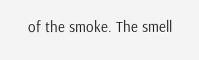of the smoke. The smell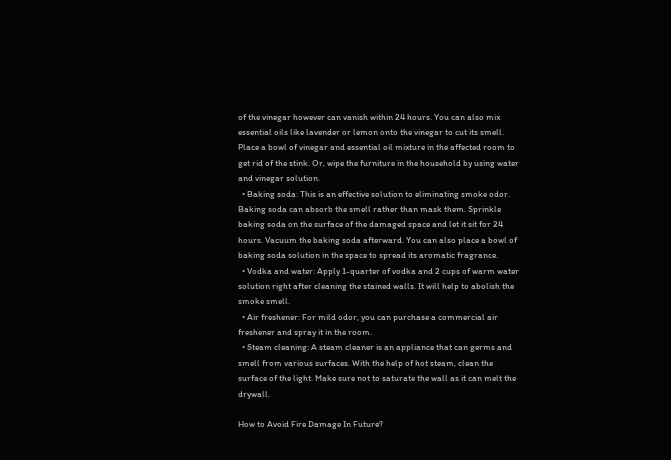of the vinegar however can vanish within 24 hours. You can also mix essential oils like lavender or lemon onto the vinegar to cut its smell. Place a bowl of vinegar and essential oil mixture in the affected room to get rid of the stink. Or, wipe the furniture in the household by using water and vinegar solution.
  • Baking soda: This is an effective solution to eliminating smoke odor. Baking soda can absorb the smell rather than mask them. Sprinkle baking soda on the surface of the damaged space and let it sit for 24 hours. Vacuum the baking soda afterward. You can also place a bowl of baking soda solution in the space to spread its aromatic fragrance.
  • Vodka and water: Apply 1-quarter of vodka and 2 cups of warm water solution right after cleaning the stained walls. It will help to abolish the smoke smell.
  • Air freshener: For mild odor, you can purchase a commercial air freshener and spray it in the room.
  • Steam cleaning: A steam cleaner is an appliance that can germs and smell from various surfaces. With the help of hot steam, clean the surface of the light. Make sure not to saturate the wall as it can melt the drywall.

How to Avoid Fire Damage In Future?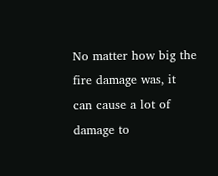No matter how big the fire damage was, it can cause a lot of damage to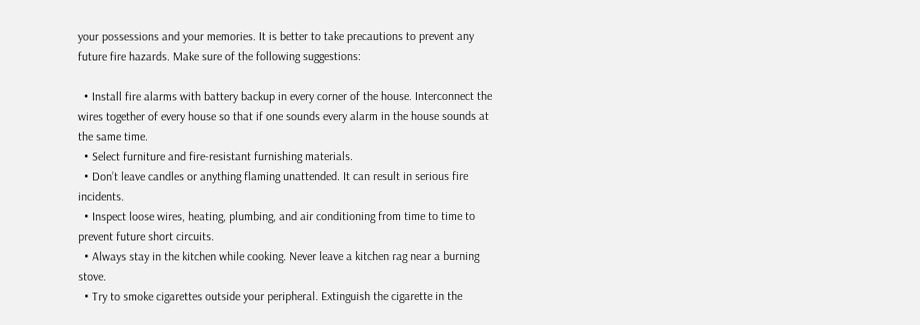your possessions and your memories. It is better to take precautions to prevent any future fire hazards. Make sure of the following suggestions:

  • Install fire alarms with battery backup in every corner of the house. Interconnect the wires together of every house so that if one sounds every alarm in the house sounds at the same time.
  • Select furniture and fire-resistant furnishing materials.
  • Don’t leave candles or anything flaming unattended. It can result in serious fire incidents.
  • Inspect loose wires, heating, plumbing, and air conditioning from time to time to prevent future short circuits.
  • Always stay in the kitchen while cooking. Never leave a kitchen rag near a burning stove.
  • Try to smoke cigarettes outside your peripheral. Extinguish the cigarette in the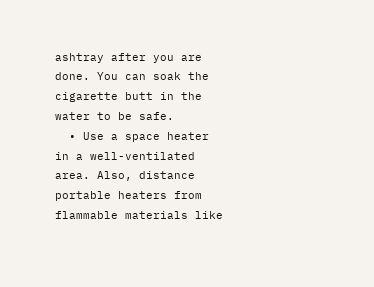ashtray after you are done. You can soak the cigarette butt in the water to be safe.
  • Use a space heater in a well-ventilated area. Also, distance portable heaters from flammable materials like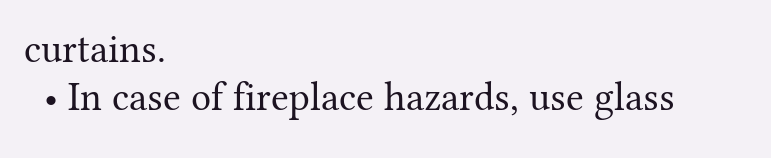curtains.
  • In case of fireplace hazards, use glass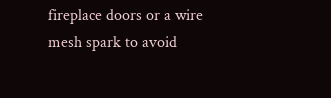fireplace doors or a wire mesh spark to avoid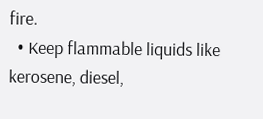fire.
  • Keep flammable liquids like kerosene, diesel,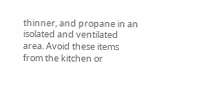thinner, and propane in an isolated and ventilated area. Avoid these items from the kitchen or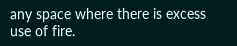any space where there is excess use of fire.